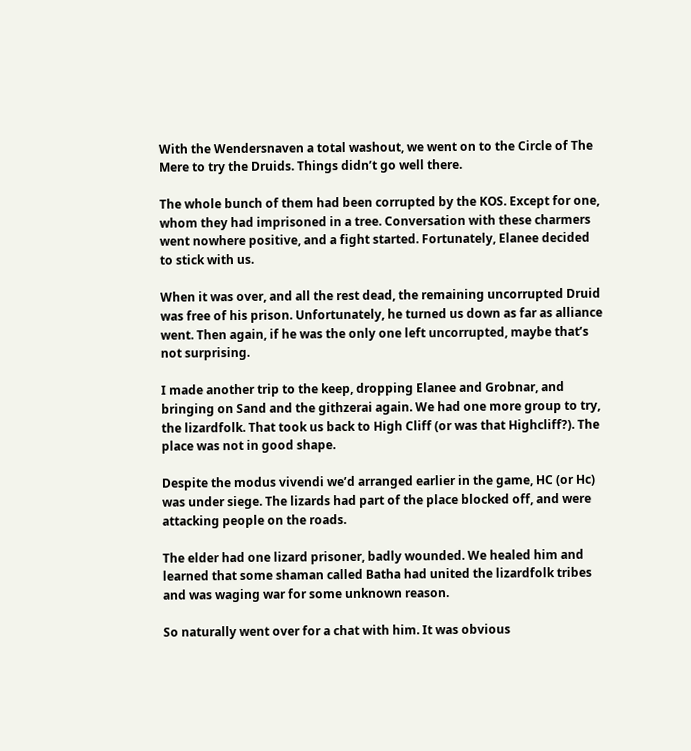With the Wendersnaven a total washout, we went on to the Circle of The Mere to try the Druids. Things didn’t go well there.

The whole bunch of them had been corrupted by the KOS. Except for one, whom they had imprisoned in a tree. Conversation with these charmers went nowhere positive, and a fight started. Fortunately, Elanee decided to stick with us.

When it was over, and all the rest dead, the remaining uncorrupted Druid was free of his prison. Unfortunately, he turned us down as far as alliance went. Then again, if he was the only one left uncorrupted, maybe that’s not surprising.

I made another trip to the keep, dropping Elanee and Grobnar, and bringing on Sand and the githzerai again. We had one more group to try, the lizardfolk. That took us back to High Cliff (or was that Highcliff?). The place was not in good shape.

Despite the modus vivendi we’d arranged earlier in the game, HC (or Hc) was under siege. The lizards had part of the place blocked off, and were attacking people on the roads.

The elder had one lizard prisoner, badly wounded. We healed him and learned that some shaman called Batha had united the lizardfolk tribes and was waging war for some unknown reason.

So naturally went over for a chat with him. It was obvious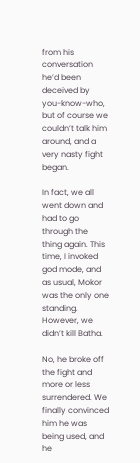from his conversation he’d been deceived by you-know-who, but of course we couldn’t talk him around, and a very nasty fight began.

In fact, we all went down and had to go through the thing again. This time, I invoked god mode, and as usual, Mokor was the only one standing. However, we didn’t kill Batha.

No, he broke off the fight and more or less surrendered. We finally convinced him he was being used, and he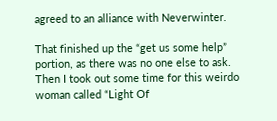agreed to an alliance with Neverwinter.

That finished up the “get us some help” portion, as there was no one else to ask. Then I took out some time for this weirdo woman called “Light Of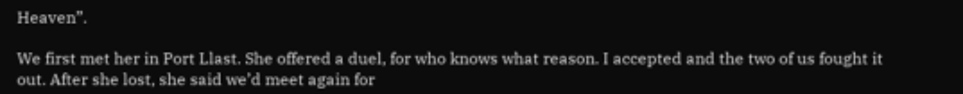Heaven”.

We first met her in Port Llast. She offered a duel, for who knows what reason. I accepted and the two of us fought it out. After she lost, she said we’d meet again for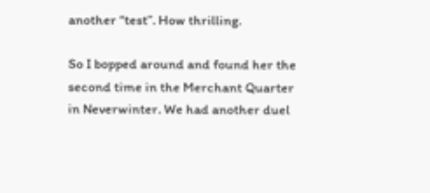another “test”. How thrilling.

So I bopped around and found her the second time in the Merchant Quarter in Neverwinter. We had another duel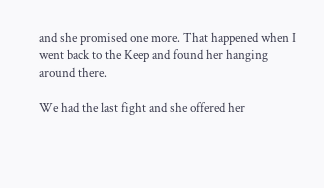and she promised one more. That happened when I went back to the Keep and found her hanging around there.

We had the last fight and she offered her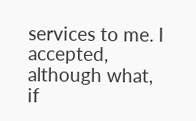services to me. I accepted, although what, if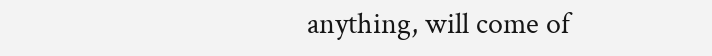anything, will come of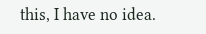this, I have no idea.